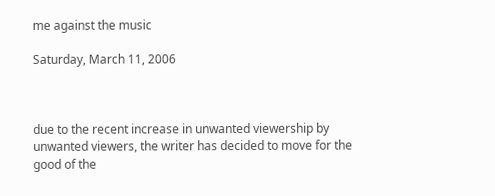me against the music

Saturday, March 11, 2006



due to the recent increase in unwanted viewership by unwanted viewers, the writer has decided to move for the good of the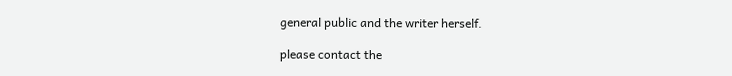general public and the writer herself.

please contact the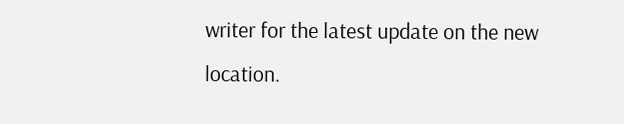writer for the latest update on the new location.